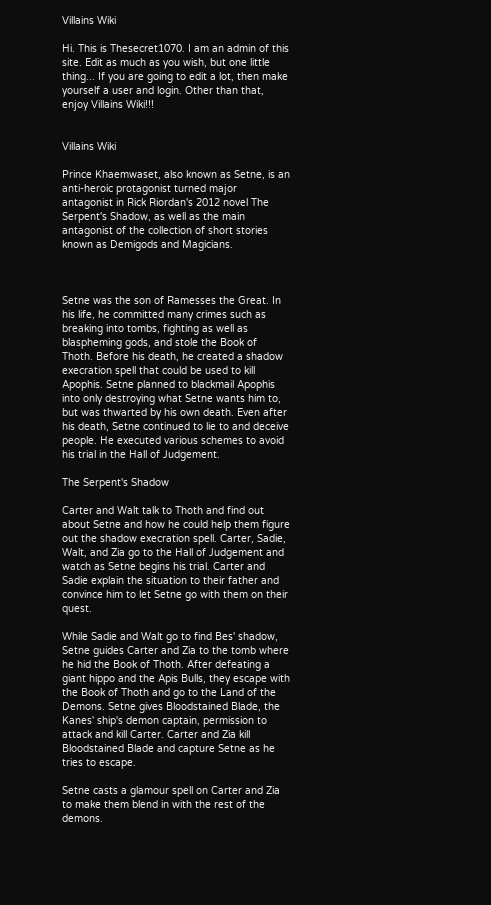Villains Wiki

Hi. This is Thesecret1070. I am an admin of this site. Edit as much as you wish, but one little thing... If you are going to edit a lot, then make yourself a user and login. Other than that, enjoy Villains Wiki!!!


Villains Wiki

Prince Khaemwaset, also known as Setne, is an anti-heroic protagonist turned major antagonist in Rick Riordan's 2012 novel The Serpent's Shadow, as well as the main antagonist of the collection of short stories known as Demigods and Magicians.



Setne was the son of Ramesses the Great. In his life, he committed many crimes such as breaking into tombs, fighting as well as blaspheming gods, and stole the Book of Thoth. Before his death, he created a shadow execration spell that could be used to kill Apophis. Setne planned to blackmail Apophis into only destroying what Setne wants him to, but was thwarted by his own death. Even after his death, Setne continued to lie to and deceive people. He executed various schemes to avoid his trial in the Hall of Judgement.

The Serpent's Shadow

Carter and Walt talk to Thoth and find out about Setne and how he could help them figure out the shadow execration spell. Carter, Sadie, Walt, and Zia go to the Hall of Judgement and watch as Setne begins his trial. Carter and Sadie explain the situation to their father and convince him to let Setne go with them on their quest.

While Sadie and Walt go to find Bes' shadow, Setne guides Carter and Zia to the tomb where he hid the Book of Thoth. After defeating a giant hippo and the Apis Bulls, they escape with the Book of Thoth and go to the Land of the Demons. Setne gives Bloodstained Blade, the Kanes' ship's demon captain, permission to attack and kill Carter. Carter and Zia kill Bloodstained Blade and capture Setne as he tries to escape.

Setne casts a glamour spell on Carter and Zia to make them blend in with the rest of the demons.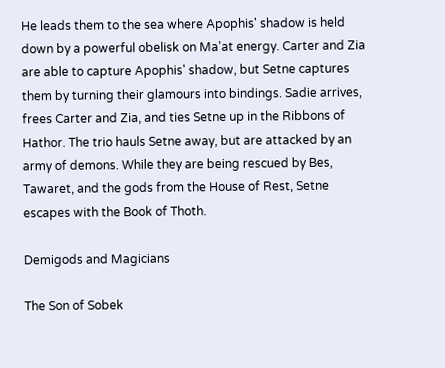He leads them to the sea where Apophis' shadow is held down by a powerful obelisk on Ma'at energy. Carter and Zia are able to capture Apophis' shadow, but Setne captures them by turning their glamours into bindings. Sadie arrives, frees Carter and Zia, and ties Setne up in the Ribbons of Hathor. The trio hauls Setne away, but are attacked by an army of demons. While they are being rescued by Bes, Tawaret, and the gods from the House of Rest, Setne escapes with the Book of Thoth.

Demigods and Magicians

The Son of Sobek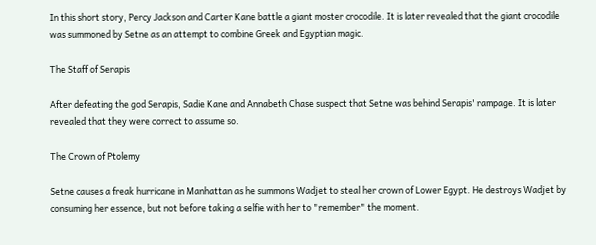In this short story, Percy Jackson and Carter Kane battle a giant moster crocodile. It is later revealed that the giant crocodile was summoned by Setne as an attempt to combine Greek and Egyptian magic.

The Staff of Serapis

After defeating the god Serapis, Sadie Kane and Annabeth Chase suspect that Setne was behind Serapis' rampage. It is later revealed that they were correct to assume so.

The Crown of Ptolemy

Setne causes a freak hurricane in Manhattan as he summons Wadjet to steal her crown of Lower Egypt. He destroys Wadjet by consuming her essence, but not before taking a selfie with her to "remember" the moment.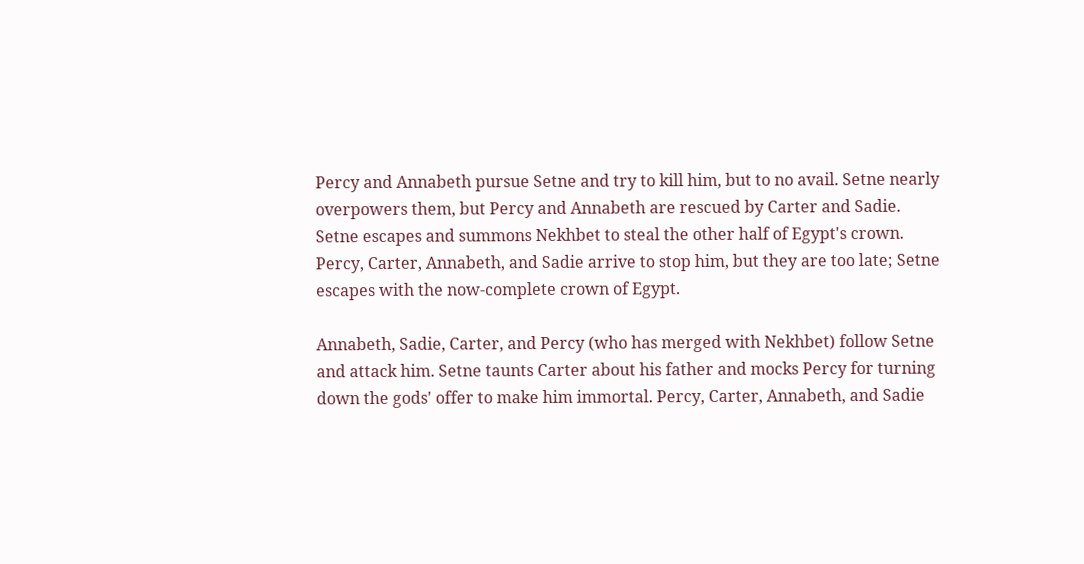Percy and Annabeth pursue Setne and try to kill him, but to no avail. Setne nearly overpowers them, but Percy and Annabeth are rescued by Carter and Sadie. Setne escapes and summons Nekhbet to steal the other half of Egypt's crown. Percy, Carter, Annabeth, and Sadie arrive to stop him, but they are too late; Setne escapes with the now-complete crown of Egypt.

Annabeth, Sadie, Carter, and Percy (who has merged with Nekhbet) follow Setne and attack him. Setne taunts Carter about his father and mocks Percy for turning down the gods' offer to make him immortal. Percy, Carter, Annabeth, and Sadie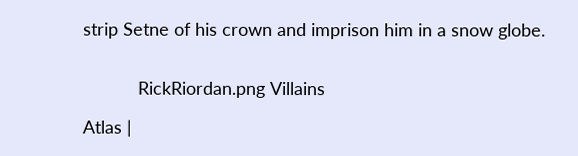strip Setne of his crown and imprison him in a snow globe.


           RickRiordan.png Villains

Atlas |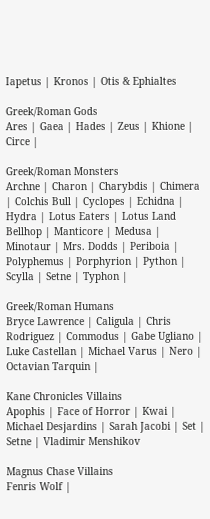Iapetus | Kronos | Otis & Ephialtes

Greek/Roman Gods
Ares | Gaea | Hades | Zeus | Khione | Circe |

Greek/Roman Monsters
Archne | Charon | Charybdis | Chimera | Colchis Bull | Cyclopes | Echidna | Hydra | Lotus Eaters | Lotus Land Bellhop | Manticore | Medusa | Minotaur | Mrs. Dodds | Periboia | Polyphemus | Porphyrion | Python | Scylla | Setne | Typhon |

Greek/Roman Humans
Bryce Lawrence | Caligula | Chris Rodriguez | Commodus | Gabe Ugliano | Luke Castellan | Michael Varus | Nero | Octavian Tarquin |

Kane Chronicles Villains
Apophis | Face of Horror | Kwai | Michael Desjardins | Sarah Jacobi | Set | Setne | Vladimir Menshikov

Magnus Chase Villains
Fenris Wolf |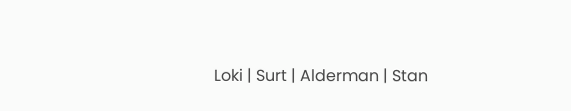Loki | Surt | Alderman | Stan